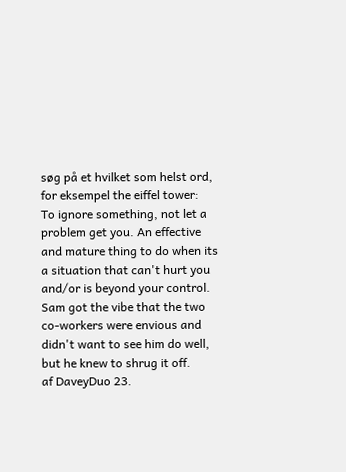søg på et hvilket som helst ord, for eksempel the eiffel tower:
To ignore something, not let a problem get you. An effective and mature thing to do when its a situation that can't hurt you and/or is beyond your control.
Sam got the vibe that the two co-workers were envious and didn't want to see him do well, but he knew to shrug it off.
af DaveyDuo 23.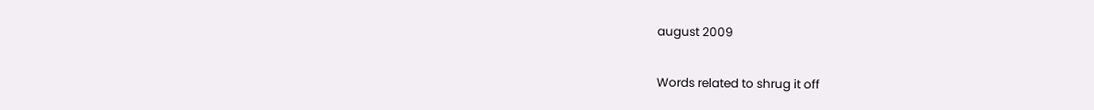august 2009

Words related to shrug it off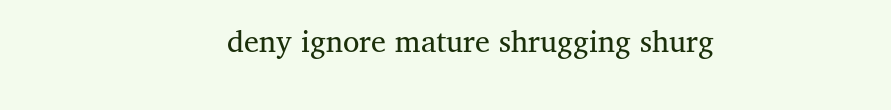deny ignore mature shrugging shurg